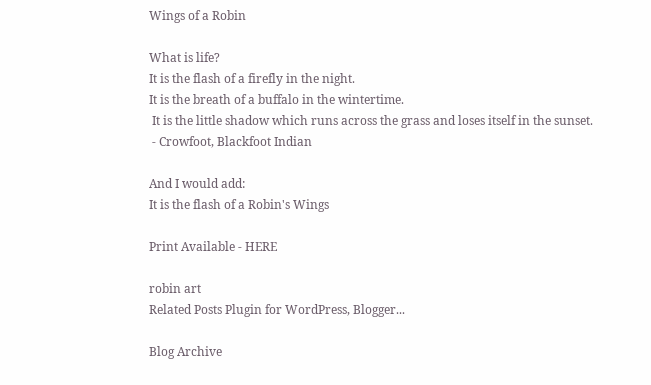Wings of a Robin

What is life?
It is the flash of a firefly in the night.
It is the breath of a buffalo in the wintertime.
 It is the little shadow which runs across the grass and loses itself in the sunset.
 - Crowfoot, Blackfoot Indian

And I would add:
It is the flash of a Robin's Wings

Print Available - HERE

robin art
Related Posts Plugin for WordPress, Blogger...

Blog Archive